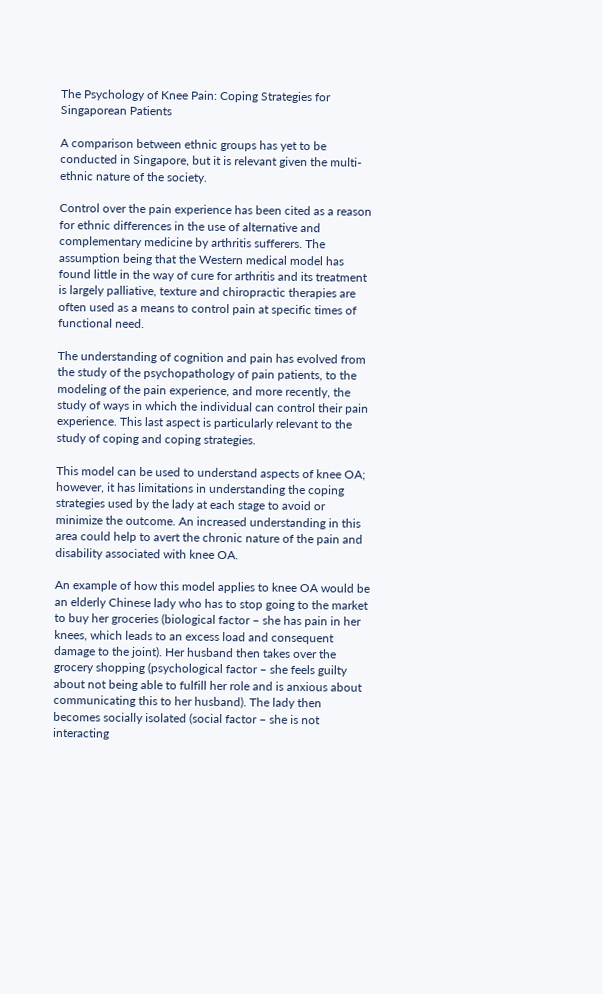The Psychology of Knee Pain: Coping Strategies for Singaporean Patients

A comparison between ethnic groups has yet to be conducted in Singapore, but it is relevant given the multi-ethnic nature of the society.

Control over the pain experience has been cited as a reason for ethnic differences in the use of alternative and complementary medicine by arthritis sufferers. The assumption being that the Western medical model has found little in the way of cure for arthritis and its treatment is largely palliative, texture and chiropractic therapies are often used as a means to control pain at specific times of functional need.

The understanding of cognition and pain has evolved from the study of the psychopathology of pain patients, to the modeling of the pain experience, and more recently, the study of ways in which the individual can control their pain experience. This last aspect is particularly relevant to the study of coping and coping strategies.

This model can be used to understand aspects of knee OA; however, it has limitations in understanding the coping strategies used by the lady at each stage to avoid or minimize the outcome. An increased understanding in this area could help to avert the chronic nature of the pain and disability associated with knee OA.

An example of how this model applies to knee OA would be an elderly Chinese lady who has to stop going to the market to buy her groceries (biological factor – she has pain in her knees, which leads to an excess load and consequent damage to the joint). Her husband then takes over the grocery shopping (psychological factor – she feels guilty about not being able to fulfill her role and is anxious about communicating this to her husband). The lady then becomes socially isolated (social factor – she is not interacting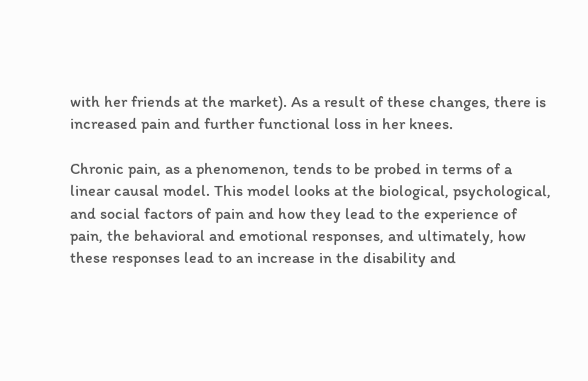with her friends at the market). As a result of these changes, there is increased pain and further functional loss in her knees.

Chronic pain, as a phenomenon, tends to be probed in terms of a linear causal model. This model looks at the biological, psychological, and social factors of pain and how they lead to the experience of pain, the behavioral and emotional responses, and ultimately, how these responses lead to an increase in the disability and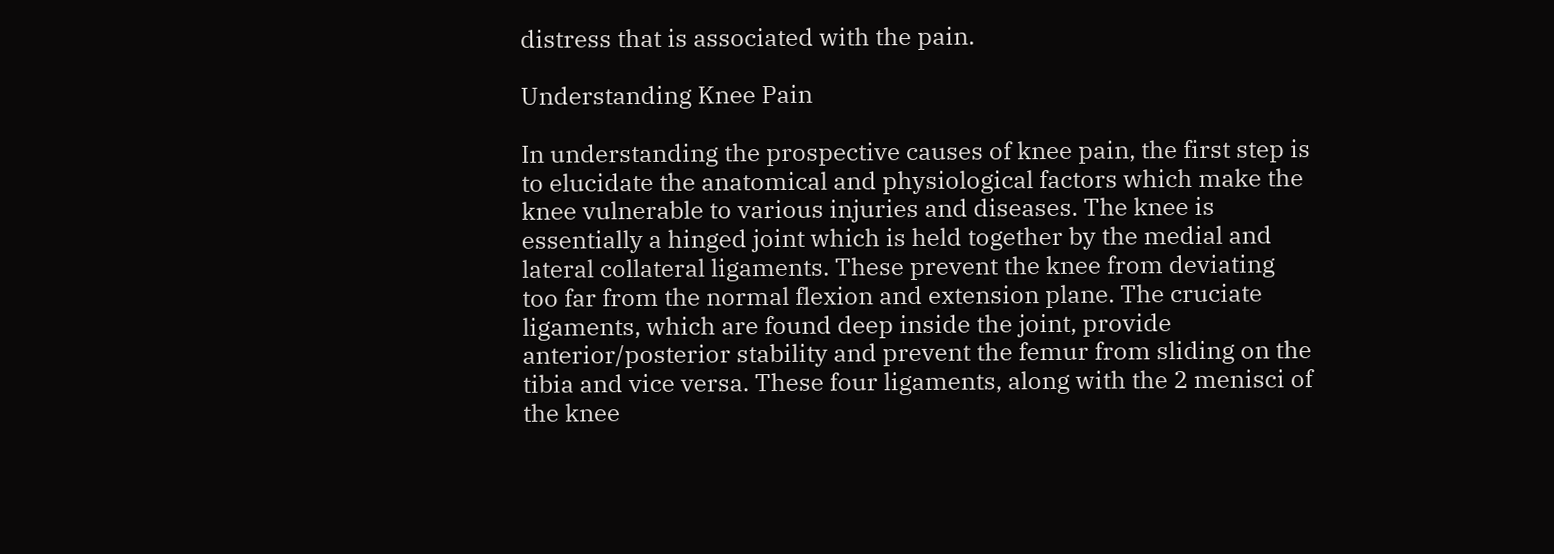distress that is associated with the pain.

Understanding Knee Pain

In understanding the prospective causes of knee pain, the first step is to elucidate the anatomical and physiological factors which make the knee vulnerable to various injuries and diseases. The knee is essentially a hinged joint which is held together by the medial and lateral collateral ligaments. These prevent the knee from deviating too far from the normal flexion and extension plane. The cruciate ligaments, which are found deep inside the joint, provide anterior/posterior stability and prevent the femur from sliding on the tibia and vice versa. These four ligaments, along with the 2 menisci of the knee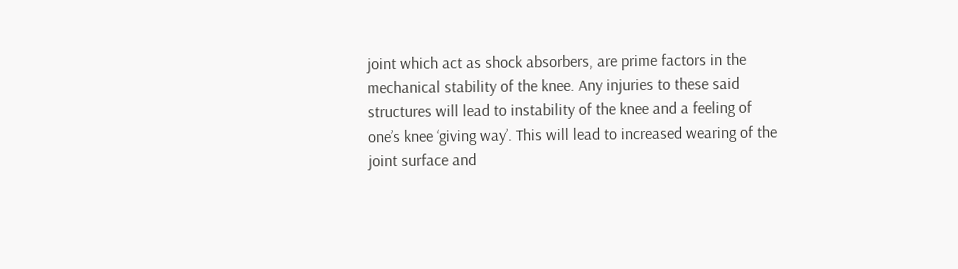joint which act as shock absorbers, are prime factors in the mechanical stability of the knee. Any injuries to these said structures will lead to instability of the knee and a feeling of one’s knee ‘giving way’. This will lead to increased wearing of the joint surface and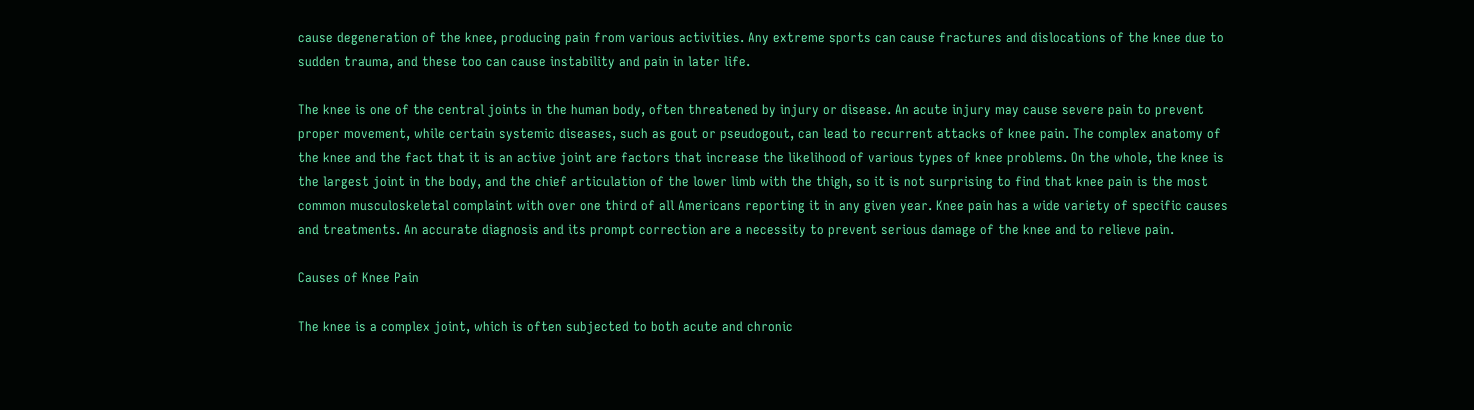cause degeneration of the knee, producing pain from various activities. Any extreme sports can cause fractures and dislocations of the knee due to sudden trauma, and these too can cause instability and pain in later life.

The knee is one of the central joints in the human body, often threatened by injury or disease. An acute injury may cause severe pain to prevent proper movement, while certain systemic diseases, such as gout or pseudogout, can lead to recurrent attacks of knee pain. The complex anatomy of the knee and the fact that it is an active joint are factors that increase the likelihood of various types of knee problems. On the whole, the knee is the largest joint in the body, and the chief articulation of the lower limb with the thigh, so it is not surprising to find that knee pain is the most common musculoskeletal complaint with over one third of all Americans reporting it in any given year. Knee pain has a wide variety of specific causes and treatments. An accurate diagnosis and its prompt correction are a necessity to prevent serious damage of the knee and to relieve pain.

Causes of Knee Pain

The knee is a complex joint, which is often subjected to both acute and chronic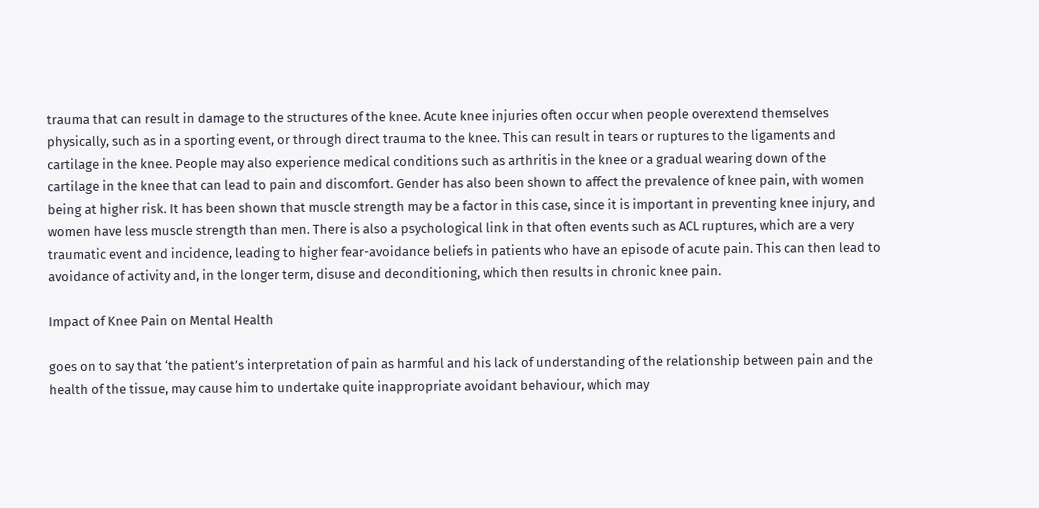trauma that can result in damage to the structures of the knee. Acute knee injuries often occur when people overextend themselves physically, such as in a sporting event, or through direct trauma to the knee. This can result in tears or ruptures to the ligaments and cartilage in the knee. People may also experience medical conditions such as arthritis in the knee or a gradual wearing down of the cartilage in the knee that can lead to pain and discomfort. Gender has also been shown to affect the prevalence of knee pain, with women being at higher risk. It has been shown that muscle strength may be a factor in this case, since it is important in preventing knee injury, and women have less muscle strength than men. There is also a psychological link in that often events such as ACL ruptures, which are a very traumatic event and incidence, leading to higher fear-avoidance beliefs in patients who have an episode of acute pain. This can then lead to avoidance of activity and, in the longer term, disuse and deconditioning, which then results in chronic knee pain.

Impact of Knee Pain on Mental Health

goes on to say that ‘the patient’s interpretation of pain as harmful and his lack of understanding of the relationship between pain and the health of the tissue, may cause him to undertake quite inappropriate avoidant behaviour, which may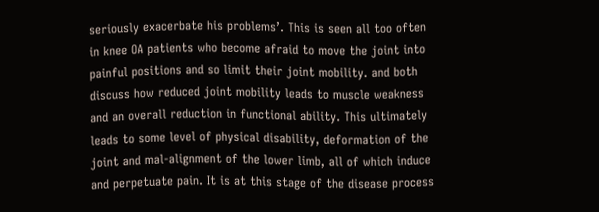seriously exacerbate his problems’. This is seen all too often in knee OA patients who become afraid to move the joint into painful positions and so limit their joint mobility. and both discuss how reduced joint mobility leads to muscle weakness and an overall reduction in functional ability. This ultimately leads to some level of physical disability, deformation of the joint and mal-alignment of the lower limb, all of which induce and perpetuate pain. It is at this stage of the disease process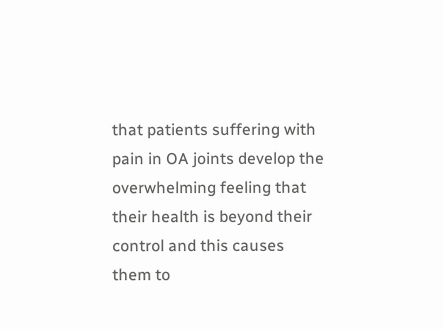that patients suffering with pain in OA joints develop the overwhelming feeling that their health is beyond their control and this causes them to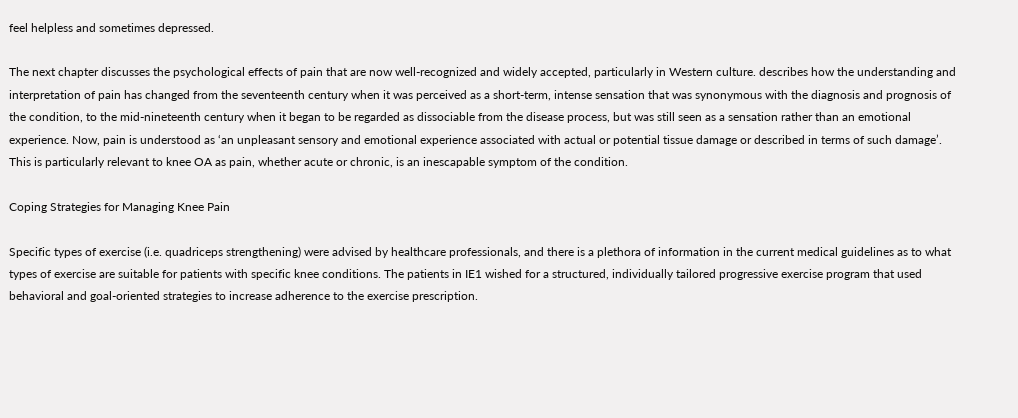feel helpless and sometimes depressed.

The next chapter discusses the psychological effects of pain that are now well-recognized and widely accepted, particularly in Western culture. describes how the understanding and interpretation of pain has changed from the seventeenth century when it was perceived as a short-term, intense sensation that was synonymous with the diagnosis and prognosis of the condition, to the mid-nineteenth century when it began to be regarded as dissociable from the disease process, but was still seen as a sensation rather than an emotional experience. Now, pain is understood as ‘an unpleasant sensory and emotional experience associated with actual or potential tissue damage or described in terms of such damage’. This is particularly relevant to knee OA as pain, whether acute or chronic, is an inescapable symptom of the condition.

Coping Strategies for Managing Knee Pain

Specific types of exercise (i.e. quadriceps strengthening) were advised by healthcare professionals, and there is a plethora of information in the current medical guidelines as to what types of exercise are suitable for patients with specific knee conditions. The patients in IE1 wished for a structured, individually tailored progressive exercise program that used behavioral and goal-oriented strategies to increase adherence to the exercise prescription.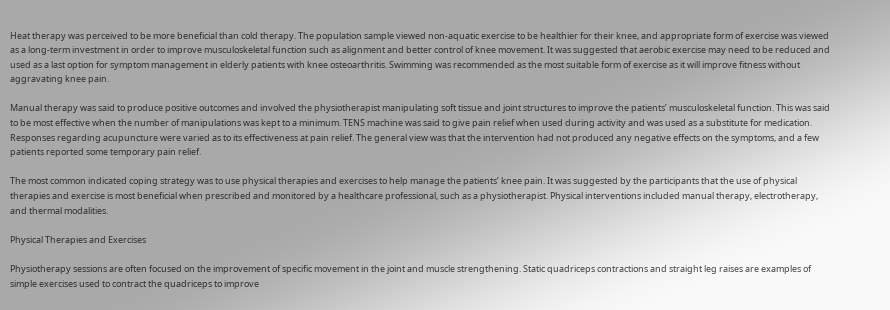Heat therapy was perceived to be more beneficial than cold therapy. The population sample viewed non-aquatic exercise to be healthier for their knee, and appropriate form of exercise was viewed as a long-term investment in order to improve musculoskeletal function such as alignment and better control of knee movement. It was suggested that aerobic exercise may need to be reduced and used as a last option for symptom management in elderly patients with knee osteoarthritis. Swimming was recommended as the most suitable form of exercise as it will improve fitness without aggravating knee pain.

Manual therapy was said to produce positive outcomes and involved the physiotherapist manipulating soft tissue and joint structures to improve the patients’ musculoskeletal function. This was said to be most effective when the number of manipulations was kept to a minimum. TENS machine was said to give pain relief when used during activity and was used as a substitute for medication. Responses regarding acupuncture were varied as to its effectiveness at pain relief. The general view was that the intervention had not produced any negative effects on the symptoms, and a few patients reported some temporary pain relief.

The most common indicated coping strategy was to use physical therapies and exercises to help manage the patients’ knee pain. It was suggested by the participants that the use of physical therapies and exercise is most beneficial when prescribed and monitored by a healthcare professional, such as a physiotherapist. Physical interventions included manual therapy, electrotherapy, and thermal modalities.

Physical Therapies and Exercises

Physiotherapy sessions are often focused on the improvement of specific movement in the joint and muscle strengthening. Static quadriceps contractions and straight leg raises are examples of simple exercises used to contract the quadriceps to improve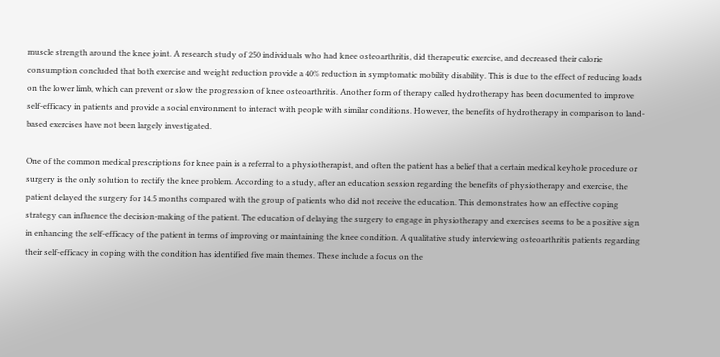muscle strength around the knee joint. A research study of 250 individuals who had knee osteoarthritis, did therapeutic exercise, and decreased their calorie consumption concluded that both exercise and weight reduction provide a 40% reduction in symptomatic mobility disability. This is due to the effect of reducing loads on the lower limb, which can prevent or slow the progression of knee osteoarthritis. Another form of therapy called hydrotherapy has been documented to improve self-efficacy in patients and provide a social environment to interact with people with similar conditions. However, the benefits of hydrotherapy in comparison to land-based exercises have not been largely investigated.

One of the common medical prescriptions for knee pain is a referral to a physiotherapist, and often the patient has a belief that a certain medical keyhole procedure or surgery is the only solution to rectify the knee problem. According to a study, after an education session regarding the benefits of physiotherapy and exercise, the patient delayed the surgery for 14.5 months compared with the group of patients who did not receive the education. This demonstrates how an effective coping strategy can influence the decision-making of the patient. The education of delaying the surgery to engage in physiotherapy and exercises seems to be a positive sign in enhancing the self-efficacy of the patient in terms of improving or maintaining the knee condition. A qualitative study interviewing osteoarthritis patients regarding their self-efficacy in coping with the condition has identified five main themes. These include a focus on the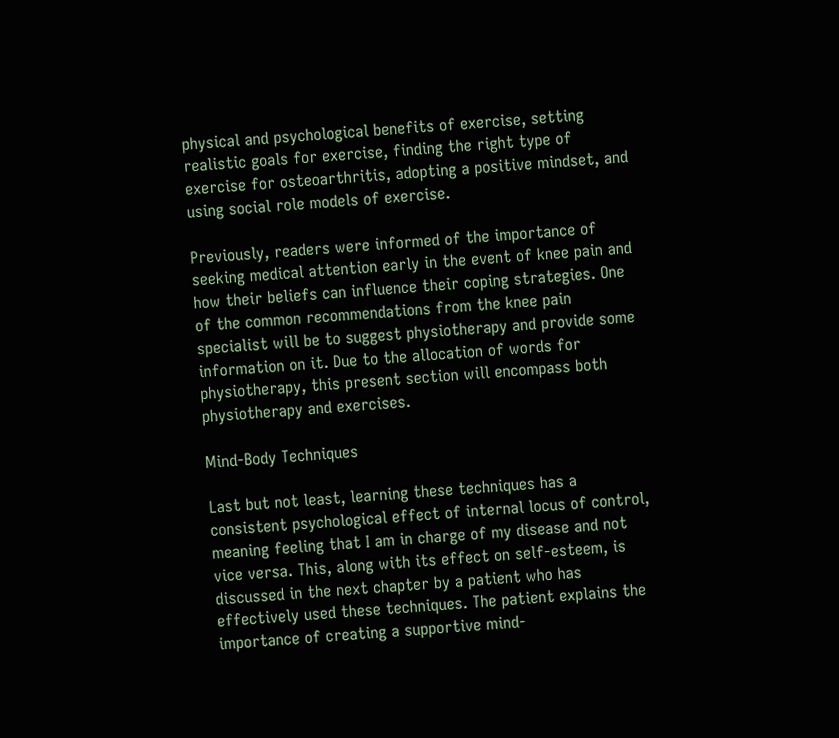physical and psychological benefits of exercise, setting realistic goals for exercise, finding the right type of exercise for osteoarthritis, adopting a positive mindset, and using social role models of exercise.

Previously, readers were informed of the importance of seeking medical attention early in the event of knee pain and how their beliefs can influence their coping strategies. One of the common recommendations from the knee pain specialist will be to suggest physiotherapy and provide some information on it. Due to the allocation of words for physiotherapy, this present section will encompass both physiotherapy and exercises.

Mind-Body Techniques

Last but not least, learning these techniques has a consistent psychological effect of internal locus of control, meaning feeling that I am in charge of my disease and not vice versa. This, along with its effect on self-esteem, is discussed in the next chapter by a patient who has effectively used these techniques. The patient explains the importance of creating a supportive mind-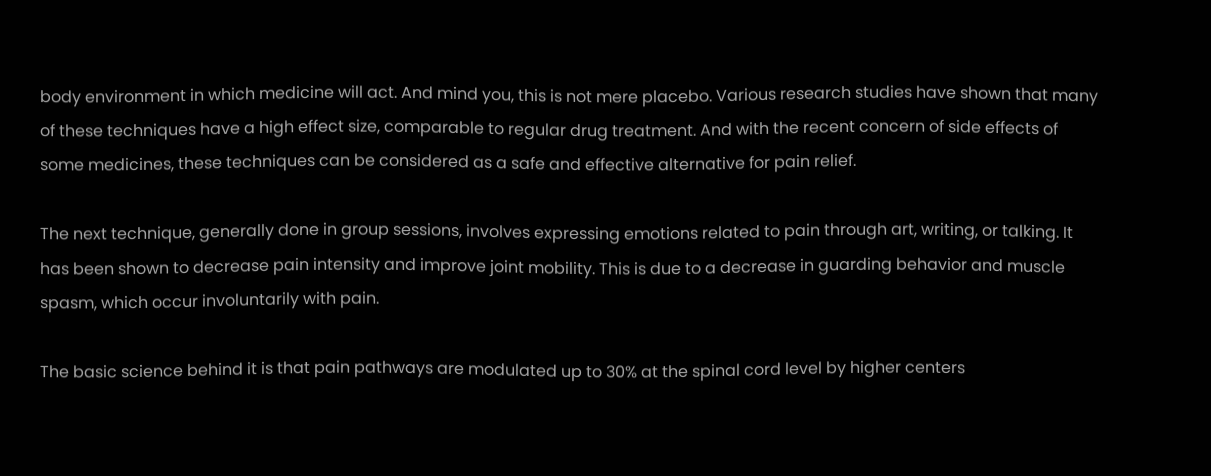body environment in which medicine will act. And mind you, this is not mere placebo. Various research studies have shown that many of these techniques have a high effect size, comparable to regular drug treatment. And with the recent concern of side effects of some medicines, these techniques can be considered as a safe and effective alternative for pain relief.

The next technique, generally done in group sessions, involves expressing emotions related to pain through art, writing, or talking. It has been shown to decrease pain intensity and improve joint mobility. This is due to a decrease in guarding behavior and muscle spasm, which occur involuntarily with pain.

The basic science behind it is that pain pathways are modulated up to 30% at the spinal cord level by higher centers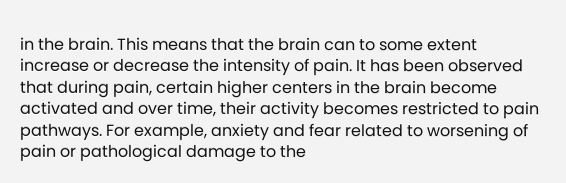in the brain. This means that the brain can to some extent increase or decrease the intensity of pain. It has been observed that during pain, certain higher centers in the brain become activated and over time, their activity becomes restricted to pain pathways. For example, anxiety and fear related to worsening of pain or pathological damage to the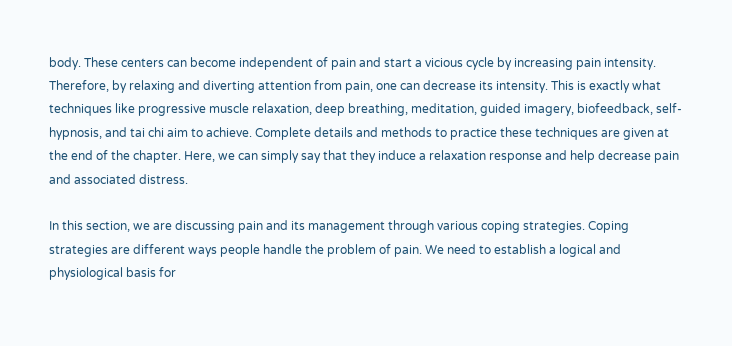body. These centers can become independent of pain and start a vicious cycle by increasing pain intensity. Therefore, by relaxing and diverting attention from pain, one can decrease its intensity. This is exactly what techniques like progressive muscle relaxation, deep breathing, meditation, guided imagery, biofeedback, self-hypnosis, and tai chi aim to achieve. Complete details and methods to practice these techniques are given at the end of the chapter. Here, we can simply say that they induce a relaxation response and help decrease pain and associated distress.

In this section, we are discussing pain and its management through various coping strategies. Coping strategies are different ways people handle the problem of pain. We need to establish a logical and physiological basis for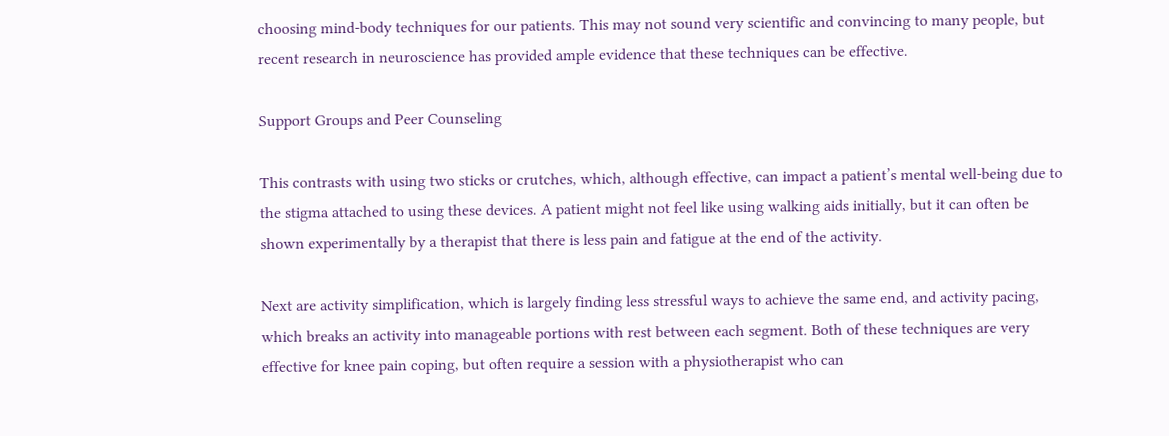choosing mind-body techniques for our patients. This may not sound very scientific and convincing to many people, but recent research in neuroscience has provided ample evidence that these techniques can be effective.

Support Groups and Peer Counseling

This contrasts with using two sticks or crutches, which, although effective, can impact a patient’s mental well-being due to the stigma attached to using these devices. A patient might not feel like using walking aids initially, but it can often be shown experimentally by a therapist that there is less pain and fatigue at the end of the activity.

Next are activity simplification, which is largely finding less stressful ways to achieve the same end, and activity pacing, which breaks an activity into manageable portions with rest between each segment. Both of these techniques are very effective for knee pain coping, but often require a session with a physiotherapist who can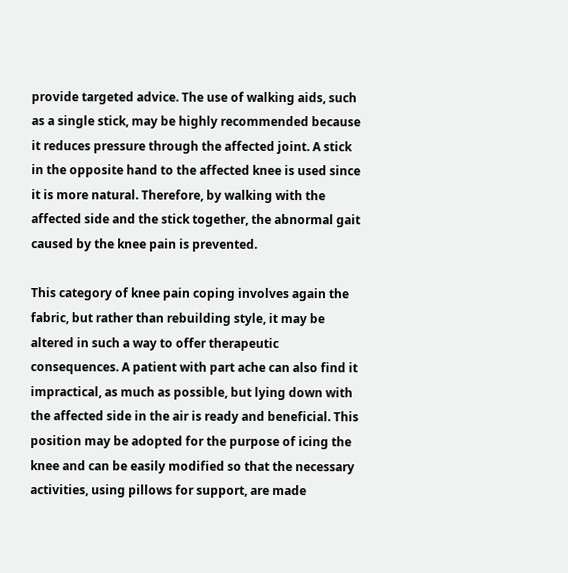provide targeted advice. The use of walking aids, such as a single stick, may be highly recommended because it reduces pressure through the affected joint. A stick in the opposite hand to the affected knee is used since it is more natural. Therefore, by walking with the affected side and the stick together, the abnormal gait caused by the knee pain is prevented.

This category of knee pain coping involves again the fabric, but rather than rebuilding style, it may be altered in such a way to offer therapeutic consequences. A patient with part ache can also find it impractical, as much as possible, but lying down with the affected side in the air is ready and beneficial. This position may be adopted for the purpose of icing the knee and can be easily modified so that the necessary activities, using pillows for support, are made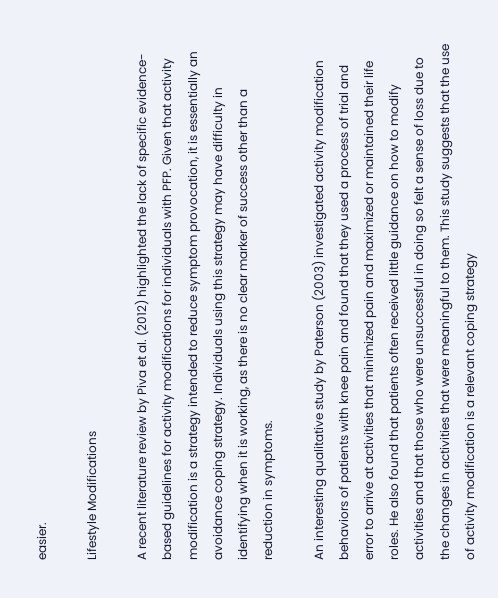easier.

Lifestyle Modifications

A recent literature review by Piva et al. (2012) highlighted the lack of specific evidence-based guidelines for activity modifications for individuals with PFP. Given that activity modification is a strategy intended to reduce symptom provocation, it is essentially an avoidance coping strategy. Individuals using this strategy may have difficulty in identifying when it is working, as there is no clear marker of success other than a reduction in symptoms.

An interesting qualitative study by Paterson (2003) investigated activity modification behaviors of patients with knee pain and found that they used a process of trial and error to arrive at activities that minimized pain and maximized or maintained their life roles. He also found that patients often received little guidance on how to modify activities and that those who were unsuccessful in doing so felt a sense of loss due to the changes in activities that were meaningful to them. This study suggests that the use of activity modification is a relevant coping strategy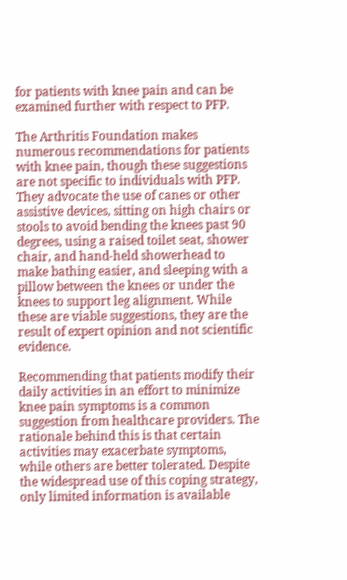for patients with knee pain and can be examined further with respect to PFP.

The Arthritis Foundation makes numerous recommendations for patients with knee pain, though these suggestions are not specific to individuals with PFP. They advocate the use of canes or other assistive devices, sitting on high chairs or stools to avoid bending the knees past 90 degrees, using a raised toilet seat, shower chair, and hand-held showerhead to make bathing easier, and sleeping with a pillow between the knees or under the knees to support leg alignment. While these are viable suggestions, they are the result of expert opinion and not scientific evidence.

Recommending that patients modify their daily activities in an effort to minimize knee pain symptoms is a common suggestion from healthcare providers. The rationale behind this is that certain activities may exacerbate symptoms, while others are better tolerated. Despite the widespread use of this coping strategy, only limited information is available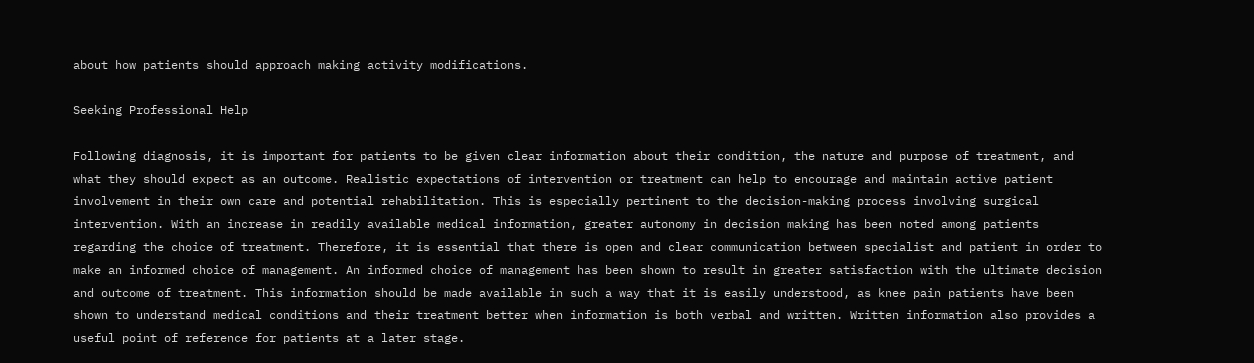about how patients should approach making activity modifications.

Seeking Professional Help

Following diagnosis, it is important for patients to be given clear information about their condition, the nature and purpose of treatment, and what they should expect as an outcome. Realistic expectations of intervention or treatment can help to encourage and maintain active patient involvement in their own care and potential rehabilitation. This is especially pertinent to the decision-making process involving surgical intervention. With an increase in readily available medical information, greater autonomy in decision making has been noted among patients regarding the choice of treatment. Therefore, it is essential that there is open and clear communication between specialist and patient in order to make an informed choice of management. An informed choice of management has been shown to result in greater satisfaction with the ultimate decision and outcome of treatment. This information should be made available in such a way that it is easily understood, as knee pain patients have been shown to understand medical conditions and their treatment better when information is both verbal and written. Written information also provides a useful point of reference for patients at a later stage.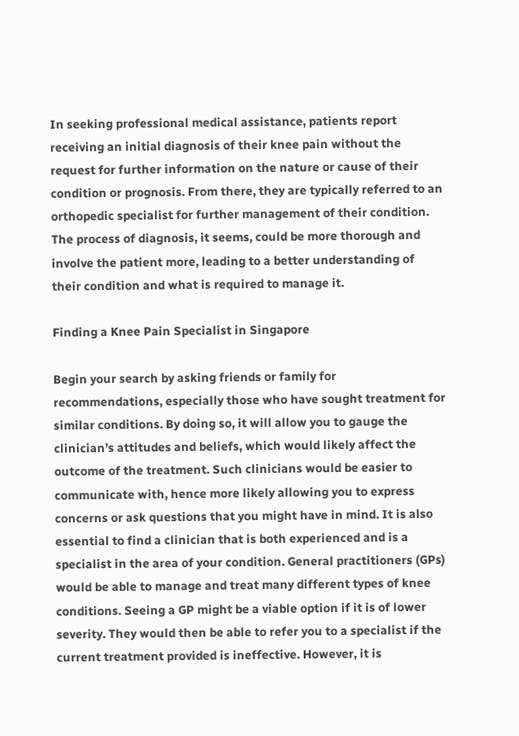In seeking professional medical assistance, patients report receiving an initial diagnosis of their knee pain without the request for further information on the nature or cause of their condition or prognosis. From there, they are typically referred to an orthopedic specialist for further management of their condition. The process of diagnosis, it seems, could be more thorough and involve the patient more, leading to a better understanding of their condition and what is required to manage it.

Finding a Knee Pain Specialist in Singapore

Begin your search by asking friends or family for recommendations, especially those who have sought treatment for similar conditions. By doing so, it will allow you to gauge the clinician’s attitudes and beliefs, which would likely affect the outcome of the treatment. Such clinicians would be easier to communicate with, hence more likely allowing you to express concerns or ask questions that you might have in mind. It is also essential to find a clinician that is both experienced and is a specialist in the area of your condition. General practitioners (GPs) would be able to manage and treat many different types of knee conditions. Seeing a GP might be a viable option if it is of lower severity. They would then be able to refer you to a specialist if the current treatment provided is ineffective. However, it is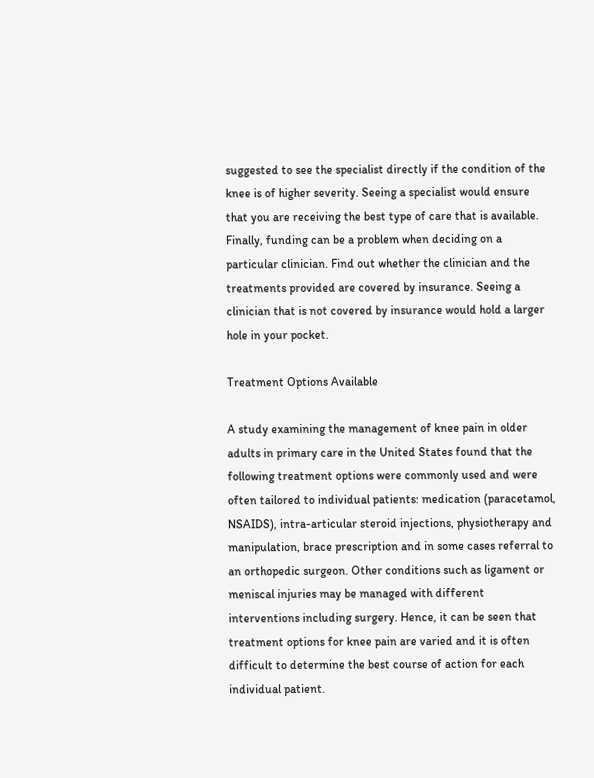suggested to see the specialist directly if the condition of the knee is of higher severity. Seeing a specialist would ensure that you are receiving the best type of care that is available. Finally, funding can be a problem when deciding on a particular clinician. Find out whether the clinician and the treatments provided are covered by insurance. Seeing a clinician that is not covered by insurance would hold a larger hole in your pocket.

Treatment Options Available

A study examining the management of knee pain in older adults in primary care in the United States found that the following treatment options were commonly used and were often tailored to individual patients: medication (paracetamol, NSAIDS), intra-articular steroid injections, physiotherapy and manipulation, brace prescription and in some cases referral to an orthopedic surgeon. Other conditions such as ligament or meniscal injuries may be managed with different interventions including surgery. Hence, it can be seen that treatment options for knee pain are varied and it is often difficult to determine the best course of action for each individual patient.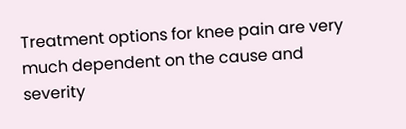Treatment options for knee pain are very much dependent on the cause and severity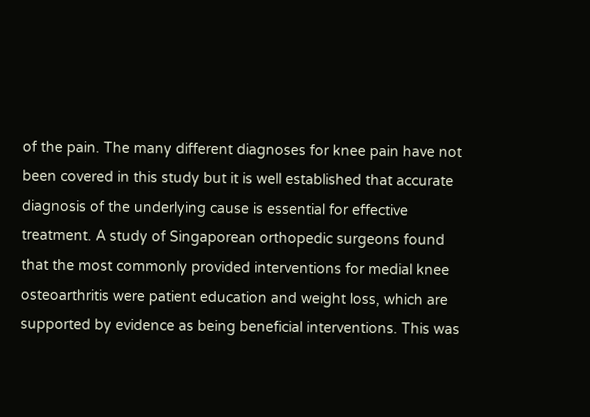of the pain. The many different diagnoses for knee pain have not been covered in this study but it is well established that accurate diagnosis of the underlying cause is essential for effective treatment. A study of Singaporean orthopedic surgeons found that the most commonly provided interventions for medial knee osteoarthritis were patient education and weight loss, which are supported by evidence as being beneficial interventions. This was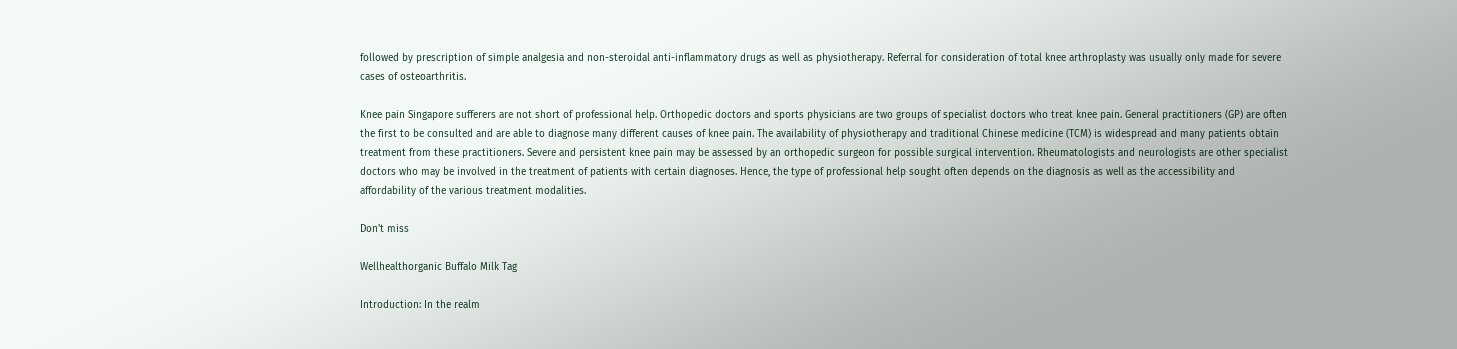followed by prescription of simple analgesia and non-steroidal anti-inflammatory drugs as well as physiotherapy. Referral for consideration of total knee arthroplasty was usually only made for severe cases of osteoarthritis.

Knee pain Singapore sufferers are not short of professional help. Orthopedic doctors and sports physicians are two groups of specialist doctors who treat knee pain. General practitioners (GP) are often the first to be consulted and are able to diagnose many different causes of knee pain. The availability of physiotherapy and traditional Chinese medicine (TCM) is widespread and many patients obtain treatment from these practitioners. Severe and persistent knee pain may be assessed by an orthopedic surgeon for possible surgical intervention. Rheumatologists and neurologists are other specialist doctors who may be involved in the treatment of patients with certain diagnoses. Hence, the type of professional help sought often depends on the diagnosis as well as the accessibility and affordability of the various treatment modalities.

Don't miss

Wellhealthorganic Buffalo Milk Tag

Introduction: In the realm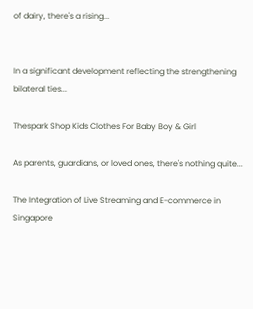of dairy, there's a rising...


In a significant development reflecting the strengthening bilateral ties...

Thespark Shop Kids Clothes For Baby Boy & Girl

As parents, guardians, or loved ones, there's nothing quite...

The Integration of Live Streaming and E-commerce in Singapore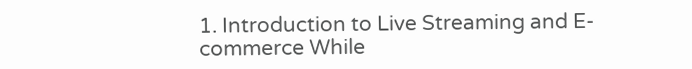1. Introduction to Live Streaming and E-commerce While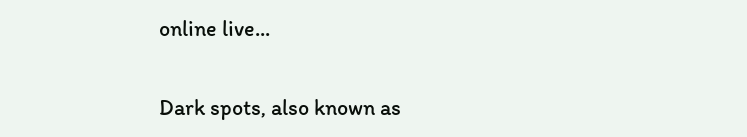online live...


Dark spots, also known as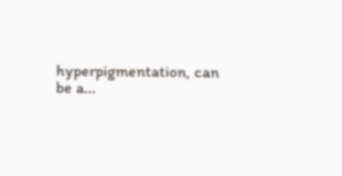hyperpigmentation, can be a...